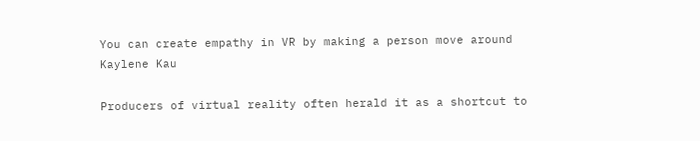You can create empathy in VR by making a person move around
Kaylene Kau

Producers of virtual reality often herald it as a shortcut to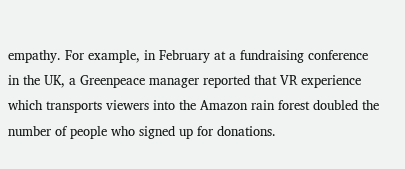empathy. For example, in February at a fundraising conference in the UK, a Greenpeace manager reported that VR experience which transports viewers into the Amazon rain forest doubled the number of people who signed up for donations.